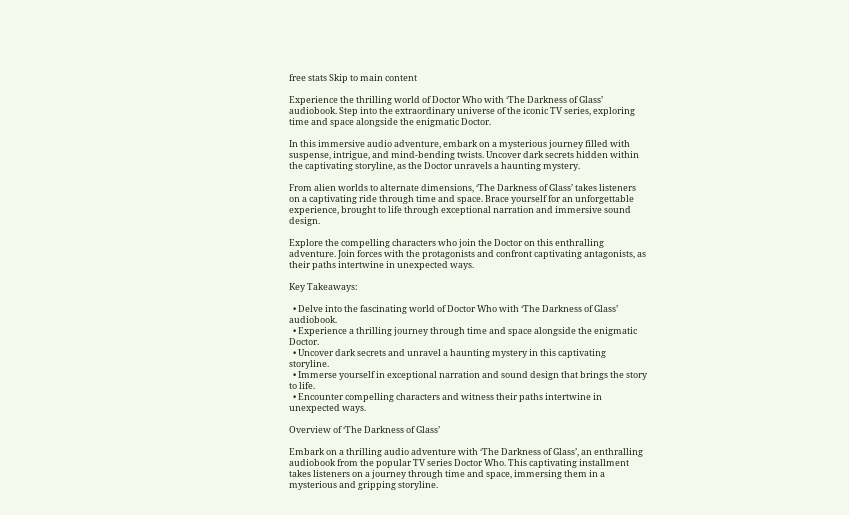free stats Skip to main content

Experience the thrilling world of Doctor Who with ‘The Darkness of Glass’ audiobook. Step into the extraordinary universe of the iconic TV series, exploring time and space alongside the enigmatic Doctor.

In this immersive audio adventure, embark on a mysterious journey filled with suspense, intrigue, and mind-bending twists. Uncover dark secrets hidden within the captivating storyline, as the Doctor unravels a haunting mystery.

From alien worlds to alternate dimensions, ‘The Darkness of Glass’ takes listeners on a captivating ride through time and space. Brace yourself for an unforgettable experience, brought to life through exceptional narration and immersive sound design.

Explore the compelling characters who join the Doctor on this enthralling adventure. Join forces with the protagonists and confront captivating antagonists, as their paths intertwine in unexpected ways.

Key Takeaways:

  • Delve into the fascinating world of Doctor Who with ‘The Darkness of Glass’ audiobook.
  • Experience a thrilling journey through time and space alongside the enigmatic Doctor.
  • Uncover dark secrets and unravel a haunting mystery in this captivating storyline.
  • Immerse yourself in exceptional narration and sound design that brings the story to life.
  • Encounter compelling characters and witness their paths intertwine in unexpected ways.

Overview of ‘The Darkness of Glass’

Embark on a thrilling audio adventure with ‘The Darkness of Glass’, an enthralling audiobook from the popular TV series Doctor Who. This captivating installment takes listeners on a journey through time and space, immersing them in a mysterious and gripping storyline.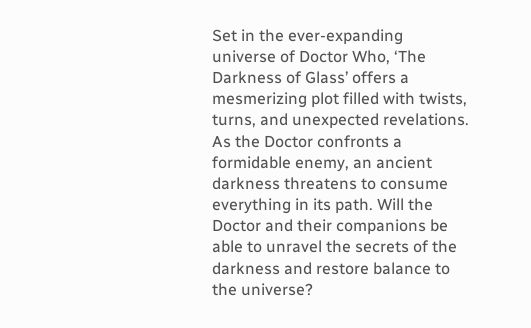Set in the ever-expanding universe of Doctor Who, ‘The Darkness of Glass’ offers a mesmerizing plot filled with twists, turns, and unexpected revelations. As the Doctor confronts a formidable enemy, an ancient darkness threatens to consume everything in its path. Will the Doctor and their companions be able to unravel the secrets of the darkness and restore balance to the universe?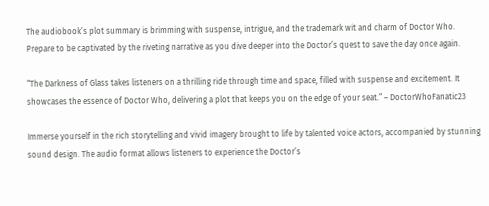The audiobook’s plot summary is brimming with suspense, intrigue, and the trademark wit and charm of Doctor Who. Prepare to be captivated by the riveting narrative as you dive deeper into the Doctor’s quest to save the day once again.

“The Darkness of Glass takes listeners on a thrilling ride through time and space, filled with suspense and excitement. It showcases the essence of Doctor Who, delivering a plot that keeps you on the edge of your seat.” – DoctorWhoFanatic23

Immerse yourself in the rich storytelling and vivid imagery brought to life by talented voice actors, accompanied by stunning sound design. The audio format allows listeners to experience the Doctor’s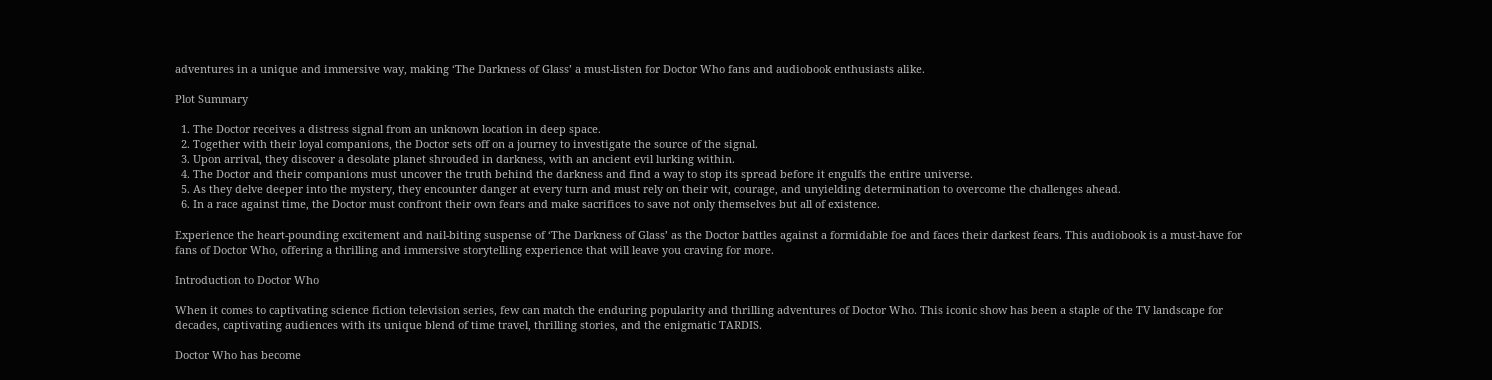adventures in a unique and immersive way, making ‘The Darkness of Glass’ a must-listen for Doctor Who fans and audiobook enthusiasts alike.

Plot Summary

  1. The Doctor receives a distress signal from an unknown location in deep space.
  2. Together with their loyal companions, the Doctor sets off on a journey to investigate the source of the signal.
  3. Upon arrival, they discover a desolate planet shrouded in darkness, with an ancient evil lurking within.
  4. The Doctor and their companions must uncover the truth behind the darkness and find a way to stop its spread before it engulfs the entire universe.
  5. As they delve deeper into the mystery, they encounter danger at every turn and must rely on their wit, courage, and unyielding determination to overcome the challenges ahead.
  6. In a race against time, the Doctor must confront their own fears and make sacrifices to save not only themselves but all of existence.

Experience the heart-pounding excitement and nail-biting suspense of ‘The Darkness of Glass’ as the Doctor battles against a formidable foe and faces their darkest fears. This audiobook is a must-have for fans of Doctor Who, offering a thrilling and immersive storytelling experience that will leave you craving for more.

Introduction to Doctor Who

When it comes to captivating science fiction television series, few can match the enduring popularity and thrilling adventures of Doctor Who. This iconic show has been a staple of the TV landscape for decades, captivating audiences with its unique blend of time travel, thrilling stories, and the enigmatic TARDIS.

Doctor Who has become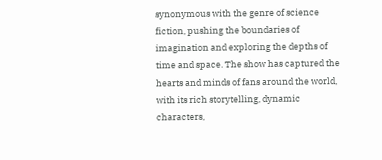synonymous with the genre of science fiction, pushing the boundaries of imagination and exploring the depths of time and space. The show has captured the hearts and minds of fans around the world, with its rich storytelling, dynamic characters,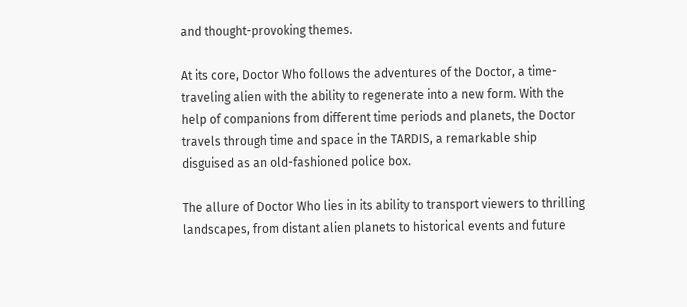and thought-provoking themes.

At its core, Doctor Who follows the adventures of the Doctor, a time-traveling alien with the ability to regenerate into a new form. With the help of companions from different time periods and planets, the Doctor travels through time and space in the TARDIS, a remarkable ship disguised as an old-fashioned police box.

The allure of Doctor Who lies in its ability to transport viewers to thrilling landscapes, from distant alien planets to historical events and future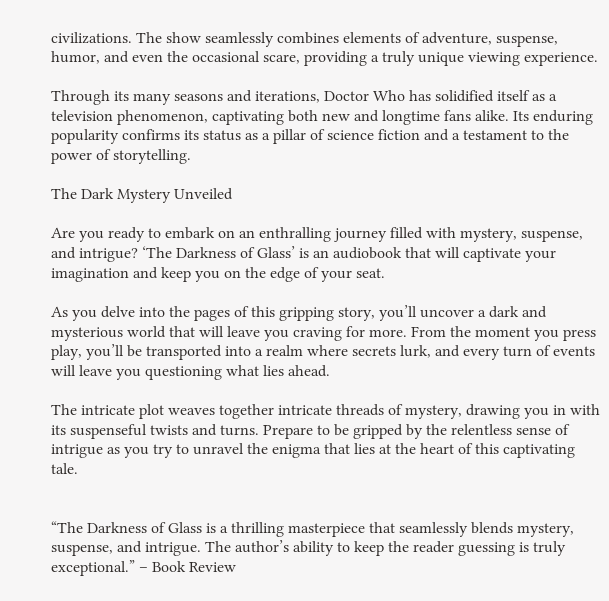civilizations. The show seamlessly combines elements of adventure, suspense, humor, and even the occasional scare, providing a truly unique viewing experience.

Through its many seasons and iterations, Doctor Who has solidified itself as a television phenomenon, captivating both new and longtime fans alike. Its enduring popularity confirms its status as a pillar of science fiction and a testament to the power of storytelling.

The Dark Mystery Unveiled

Are you ready to embark on an enthralling journey filled with mystery, suspense, and intrigue? ‘The Darkness of Glass’ is an audiobook that will captivate your imagination and keep you on the edge of your seat.

As you delve into the pages of this gripping story, you’ll uncover a dark and mysterious world that will leave you craving for more. From the moment you press play, you’ll be transported into a realm where secrets lurk, and every turn of events will leave you questioning what lies ahead.

The intricate plot weaves together intricate threads of mystery, drawing you in with its suspenseful twists and turns. Prepare to be gripped by the relentless sense of intrigue as you try to unravel the enigma that lies at the heart of this captivating tale.


“The Darkness of Glass is a thrilling masterpiece that seamlessly blends mystery, suspense, and intrigue. The author’s ability to keep the reader guessing is truly exceptional.” – Book Review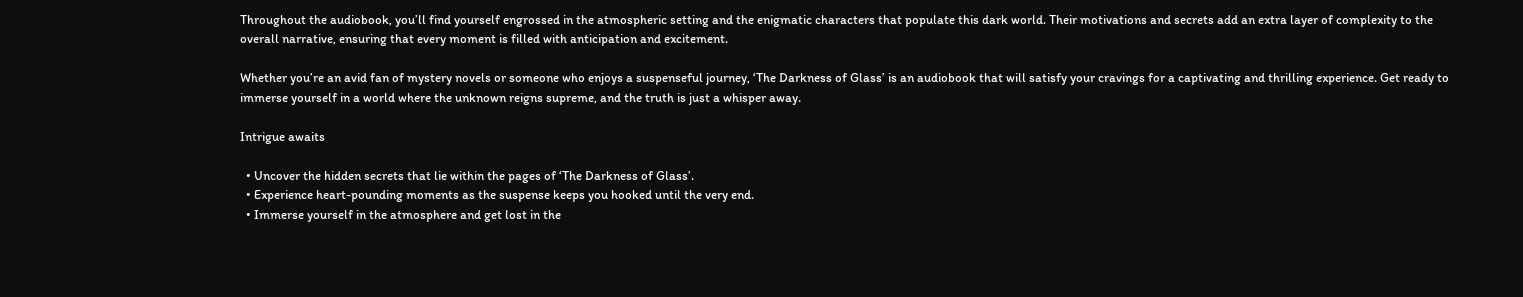Throughout the audiobook, you’ll find yourself engrossed in the atmospheric setting and the enigmatic characters that populate this dark world. Their motivations and secrets add an extra layer of complexity to the overall narrative, ensuring that every moment is filled with anticipation and excitement.

Whether you’re an avid fan of mystery novels or someone who enjoys a suspenseful journey, ‘The Darkness of Glass’ is an audiobook that will satisfy your cravings for a captivating and thrilling experience. Get ready to immerse yourself in a world where the unknown reigns supreme, and the truth is just a whisper away.

Intrigue awaits

  • Uncover the hidden secrets that lie within the pages of ‘The Darkness of Glass’.
  • Experience heart-pounding moments as the suspense keeps you hooked until the very end.
  • Immerse yourself in the atmosphere and get lost in the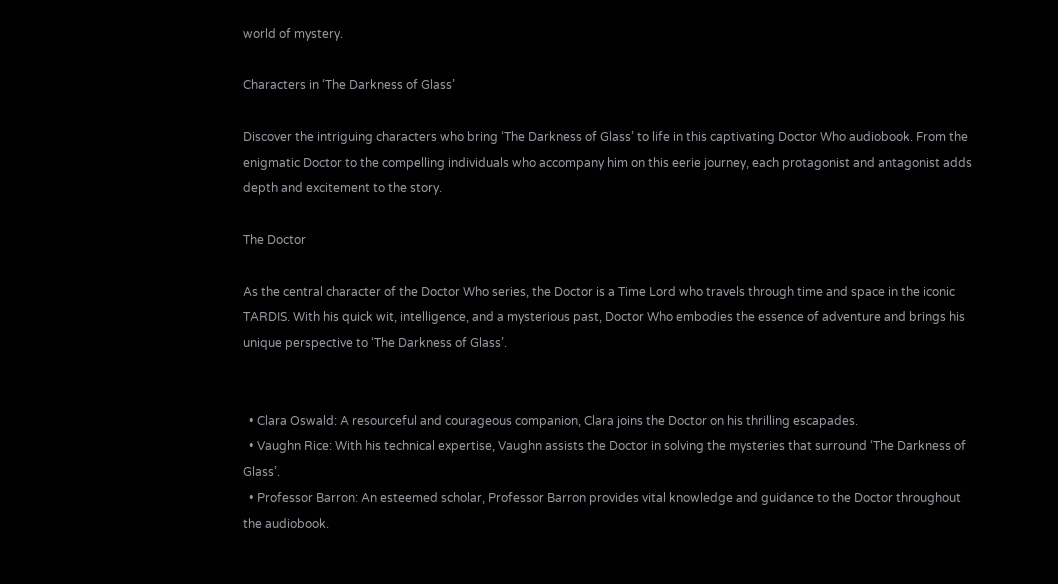world of mystery.

Characters in ‘The Darkness of Glass’

Discover the intriguing characters who bring ‘The Darkness of Glass’ to life in this captivating Doctor Who audiobook. From the enigmatic Doctor to the compelling individuals who accompany him on this eerie journey, each protagonist and antagonist adds depth and excitement to the story.

The Doctor

As the central character of the Doctor Who series, the Doctor is a Time Lord who travels through time and space in the iconic TARDIS. With his quick wit, intelligence, and a mysterious past, Doctor Who embodies the essence of adventure and brings his unique perspective to ‘The Darkness of Glass’.


  • Clara Oswald: A resourceful and courageous companion, Clara joins the Doctor on his thrilling escapades.
  • Vaughn Rice: With his technical expertise, Vaughn assists the Doctor in solving the mysteries that surround ‘The Darkness of Glass’.
  • Professor Barron: An esteemed scholar, Professor Barron provides vital knowledge and guidance to the Doctor throughout the audiobook.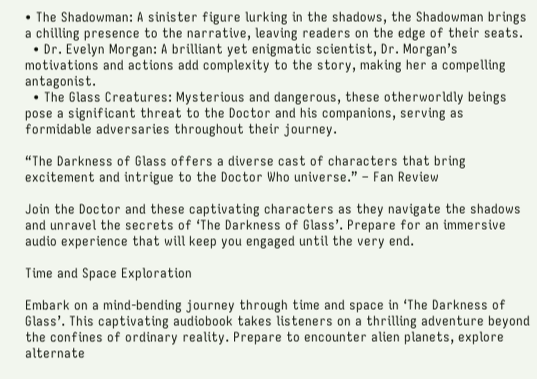• The Shadowman: A sinister figure lurking in the shadows, the Shadowman brings a chilling presence to the narrative, leaving readers on the edge of their seats.
  • Dr. Evelyn Morgan: A brilliant yet enigmatic scientist, Dr. Morgan’s motivations and actions add complexity to the story, making her a compelling antagonist.
  • The Glass Creatures: Mysterious and dangerous, these otherworldly beings pose a significant threat to the Doctor and his companions, serving as formidable adversaries throughout their journey.

“The Darkness of Glass offers a diverse cast of characters that bring excitement and intrigue to the Doctor Who universe.” – Fan Review

Join the Doctor and these captivating characters as they navigate the shadows and unravel the secrets of ‘The Darkness of Glass’. Prepare for an immersive audio experience that will keep you engaged until the very end.

Time and Space Exploration

Embark on a mind-bending journey through time and space in ‘The Darkness of Glass’. This captivating audiobook takes listeners on a thrilling adventure beyond the confines of ordinary reality. Prepare to encounter alien planets, explore alternate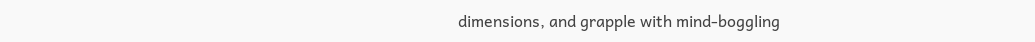dimensions, and grapple with mind-boggling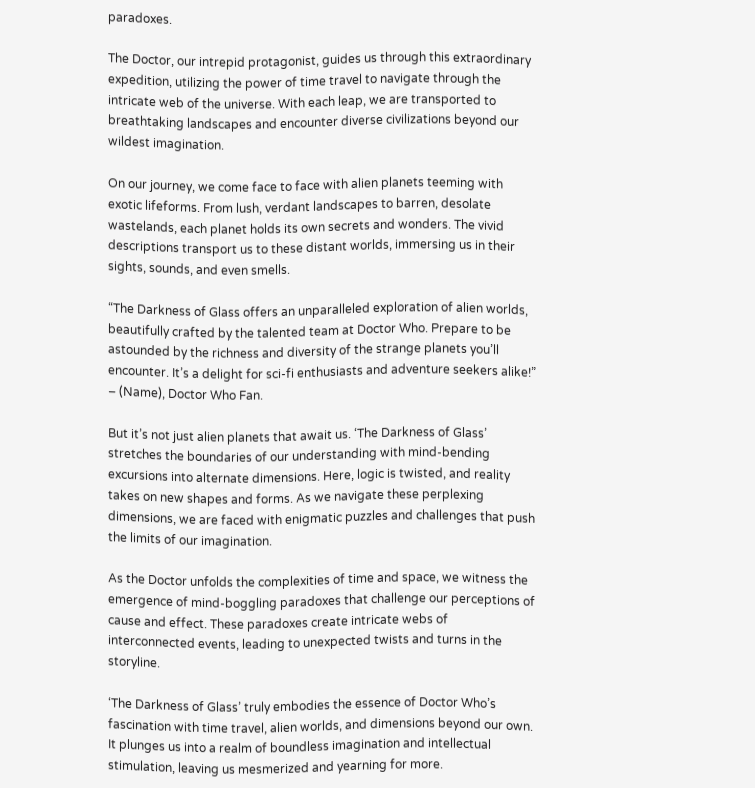paradoxes.

The Doctor, our intrepid protagonist, guides us through this extraordinary expedition, utilizing the power of time travel to navigate through the intricate web of the universe. With each leap, we are transported to breathtaking landscapes and encounter diverse civilizations beyond our wildest imagination.

On our journey, we come face to face with alien planets teeming with exotic lifeforms. From lush, verdant landscapes to barren, desolate wastelands, each planet holds its own secrets and wonders. The vivid descriptions transport us to these distant worlds, immersing us in their sights, sounds, and even smells.

“The Darkness of Glass offers an unparalleled exploration of alien worlds, beautifully crafted by the talented team at Doctor Who. Prepare to be astounded by the richness and diversity of the strange planets you’ll encounter. It’s a delight for sci-fi enthusiasts and adventure seekers alike!” – (Name), Doctor Who Fan.

But it’s not just alien planets that await us. ‘The Darkness of Glass’ stretches the boundaries of our understanding with mind-bending excursions into alternate dimensions. Here, logic is twisted, and reality takes on new shapes and forms. As we navigate these perplexing dimensions, we are faced with enigmatic puzzles and challenges that push the limits of our imagination.

As the Doctor unfolds the complexities of time and space, we witness the emergence of mind-boggling paradoxes that challenge our perceptions of cause and effect. These paradoxes create intricate webs of interconnected events, leading to unexpected twists and turns in the storyline.

‘The Darkness of Glass’ truly embodies the essence of Doctor Who’s fascination with time travel, alien worlds, and dimensions beyond our own. It plunges us into a realm of boundless imagination and intellectual stimulation, leaving us mesmerized and yearning for more.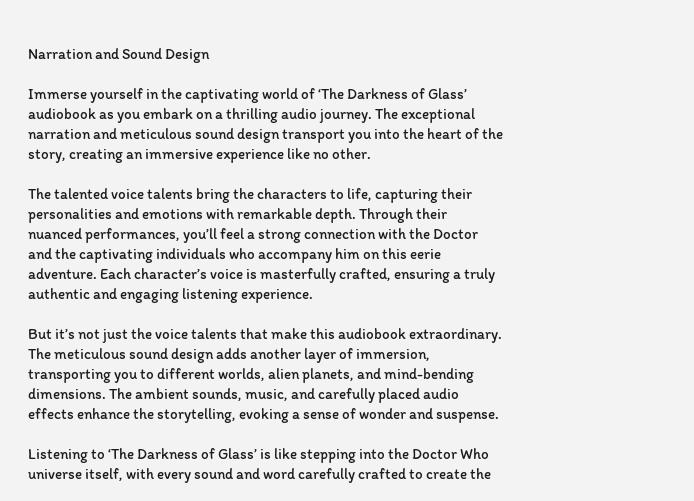Narration and Sound Design

Immerse yourself in the captivating world of ‘The Darkness of Glass’ audiobook as you embark on a thrilling audio journey. The exceptional narration and meticulous sound design transport you into the heart of the story, creating an immersive experience like no other.

The talented voice talents bring the characters to life, capturing their personalities and emotions with remarkable depth. Through their nuanced performances, you’ll feel a strong connection with the Doctor and the captivating individuals who accompany him on this eerie adventure. Each character’s voice is masterfully crafted, ensuring a truly authentic and engaging listening experience.

But it’s not just the voice talents that make this audiobook extraordinary. The meticulous sound design adds another layer of immersion, transporting you to different worlds, alien planets, and mind-bending dimensions. The ambient sounds, music, and carefully placed audio effects enhance the storytelling, evoking a sense of wonder and suspense.

Listening to ‘The Darkness of Glass’ is like stepping into the Doctor Who universe itself, with every sound and word carefully crafted to create the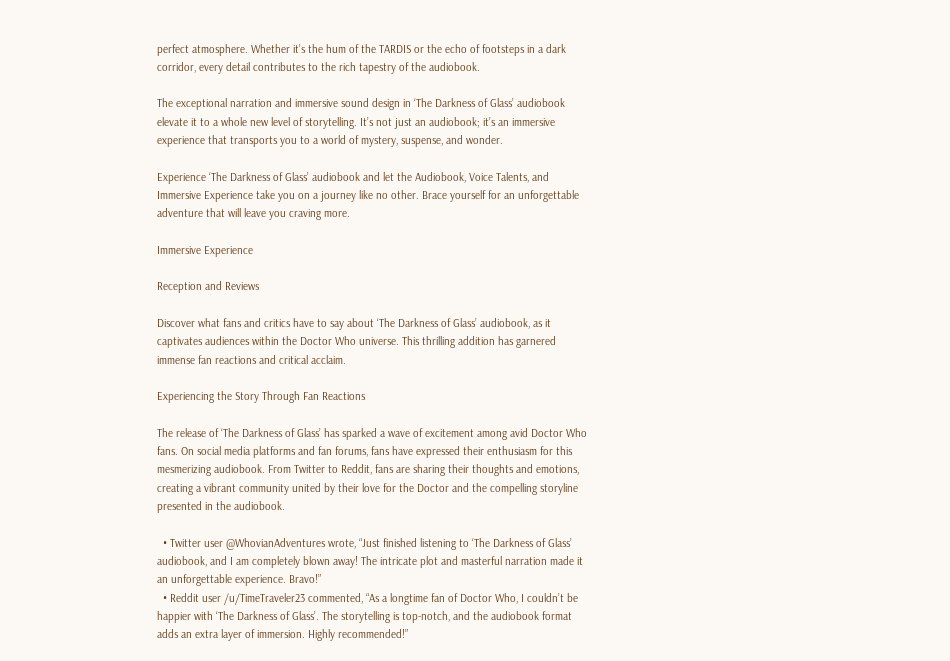perfect atmosphere. Whether it’s the hum of the TARDIS or the echo of footsteps in a dark corridor, every detail contributes to the rich tapestry of the audiobook.

The exceptional narration and immersive sound design in ‘The Darkness of Glass’ audiobook elevate it to a whole new level of storytelling. It’s not just an audiobook; it’s an immersive experience that transports you to a world of mystery, suspense, and wonder.

Experience ‘The Darkness of Glass’ audiobook and let the Audiobook, Voice Talents, and Immersive Experience take you on a journey like no other. Brace yourself for an unforgettable adventure that will leave you craving more.

Immersive Experience

Reception and Reviews

Discover what fans and critics have to say about ‘The Darkness of Glass’ audiobook, as it captivates audiences within the Doctor Who universe. This thrilling addition has garnered immense fan reactions and critical acclaim.

Experiencing the Story Through Fan Reactions

The release of ‘The Darkness of Glass’ has sparked a wave of excitement among avid Doctor Who fans. On social media platforms and fan forums, fans have expressed their enthusiasm for this mesmerizing audiobook. From Twitter to Reddit, fans are sharing their thoughts and emotions, creating a vibrant community united by their love for the Doctor and the compelling storyline presented in the audiobook.

  • Twitter user @WhovianAdventures wrote, “Just finished listening to ‘The Darkness of Glass’ audiobook, and I am completely blown away! The intricate plot and masterful narration made it an unforgettable experience. Bravo!”
  • Reddit user /u/TimeTraveler23 commented, “As a longtime fan of Doctor Who, I couldn’t be happier with ‘The Darkness of Glass’. The storytelling is top-notch, and the audiobook format adds an extra layer of immersion. Highly recommended!”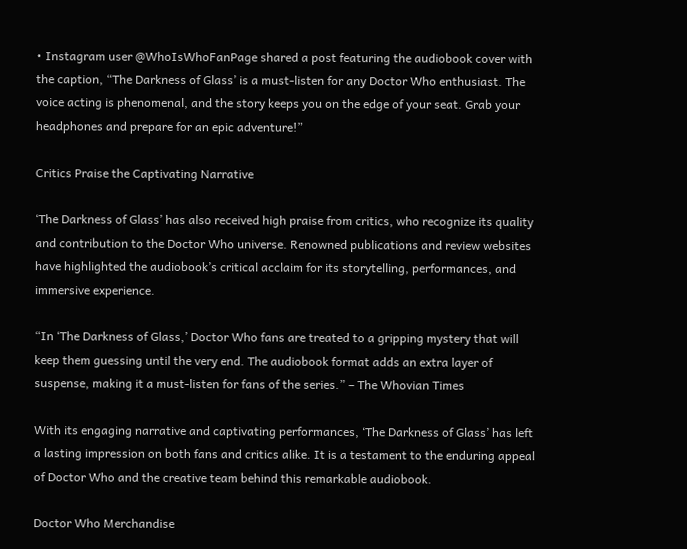• Instagram user @WhoIsWhoFanPage shared a post featuring the audiobook cover with the caption, “The Darkness of Glass’ is a must-listen for any Doctor Who enthusiast. The voice acting is phenomenal, and the story keeps you on the edge of your seat. Grab your headphones and prepare for an epic adventure!”

Critics Praise the Captivating Narrative

‘The Darkness of Glass’ has also received high praise from critics, who recognize its quality and contribution to the Doctor Who universe. Renowned publications and review websites have highlighted the audiobook’s critical acclaim for its storytelling, performances, and immersive experience.

“In ‘The Darkness of Glass,’ Doctor Who fans are treated to a gripping mystery that will keep them guessing until the very end. The audiobook format adds an extra layer of suspense, making it a must-listen for fans of the series.” – The Whovian Times

With its engaging narrative and captivating performances, ‘The Darkness of Glass’ has left a lasting impression on both fans and critics alike. It is a testament to the enduring appeal of Doctor Who and the creative team behind this remarkable audiobook.

Doctor Who Merchandise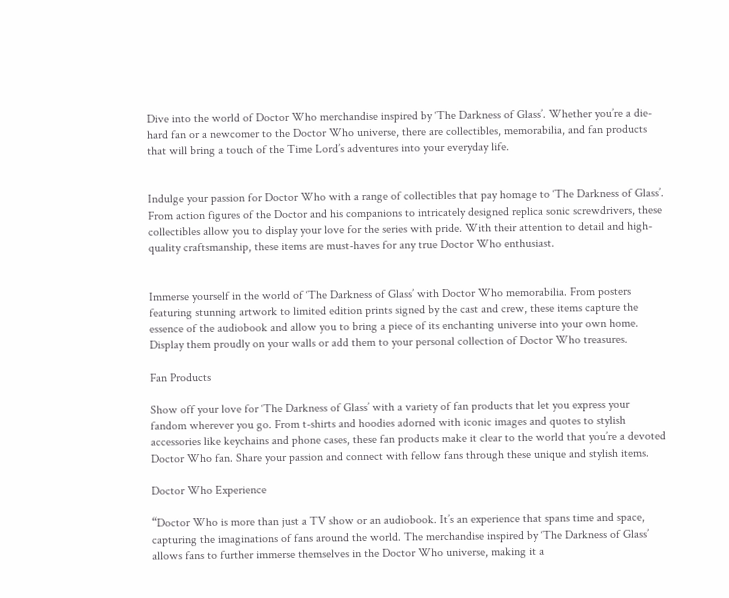Dive into the world of Doctor Who merchandise inspired by ‘The Darkness of Glass’. Whether you’re a die-hard fan or a newcomer to the Doctor Who universe, there are collectibles, memorabilia, and fan products that will bring a touch of the Time Lord’s adventures into your everyday life.


Indulge your passion for Doctor Who with a range of collectibles that pay homage to ‘The Darkness of Glass’. From action figures of the Doctor and his companions to intricately designed replica sonic screwdrivers, these collectibles allow you to display your love for the series with pride. With their attention to detail and high-quality craftsmanship, these items are must-haves for any true Doctor Who enthusiast.


Immerse yourself in the world of ‘The Darkness of Glass’ with Doctor Who memorabilia. From posters featuring stunning artwork to limited edition prints signed by the cast and crew, these items capture the essence of the audiobook and allow you to bring a piece of its enchanting universe into your own home. Display them proudly on your walls or add them to your personal collection of Doctor Who treasures.

Fan Products

Show off your love for ‘The Darkness of Glass’ with a variety of fan products that let you express your fandom wherever you go. From t-shirts and hoodies adorned with iconic images and quotes to stylish accessories like keychains and phone cases, these fan products make it clear to the world that you’re a devoted Doctor Who fan. Share your passion and connect with fellow fans through these unique and stylish items.

Doctor Who Experience

“Doctor Who is more than just a TV show or an audiobook. It’s an experience that spans time and space, capturing the imaginations of fans around the world. The merchandise inspired by ‘The Darkness of Glass’ allows fans to further immerse themselves in the Doctor Who universe, making it a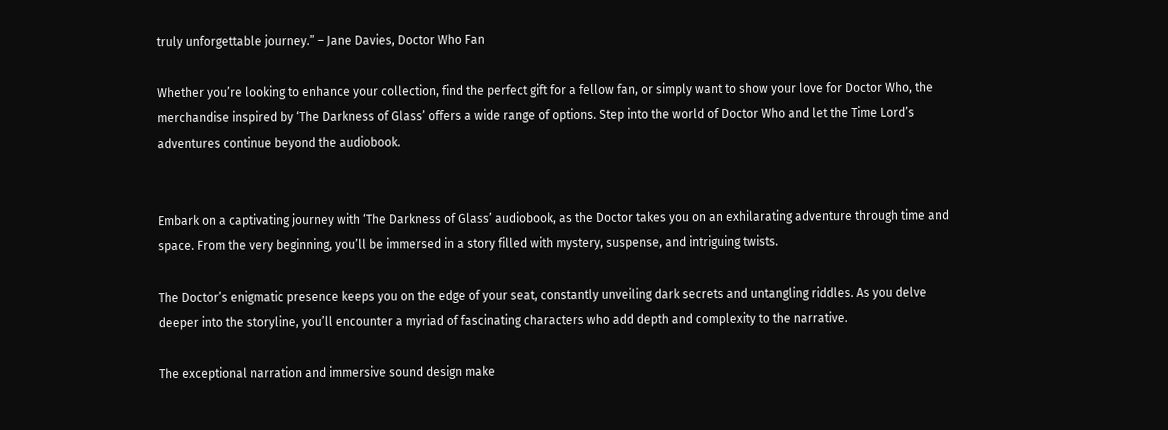truly unforgettable journey.” – Jane Davies, Doctor Who Fan

Whether you’re looking to enhance your collection, find the perfect gift for a fellow fan, or simply want to show your love for Doctor Who, the merchandise inspired by ‘The Darkness of Glass’ offers a wide range of options. Step into the world of Doctor Who and let the Time Lord’s adventures continue beyond the audiobook.


Embark on a captivating journey with ‘The Darkness of Glass’ audiobook, as the Doctor takes you on an exhilarating adventure through time and space. From the very beginning, you’ll be immersed in a story filled with mystery, suspense, and intriguing twists.

The Doctor’s enigmatic presence keeps you on the edge of your seat, constantly unveiling dark secrets and untangling riddles. As you delve deeper into the storyline, you’ll encounter a myriad of fascinating characters who add depth and complexity to the narrative.

The exceptional narration and immersive sound design make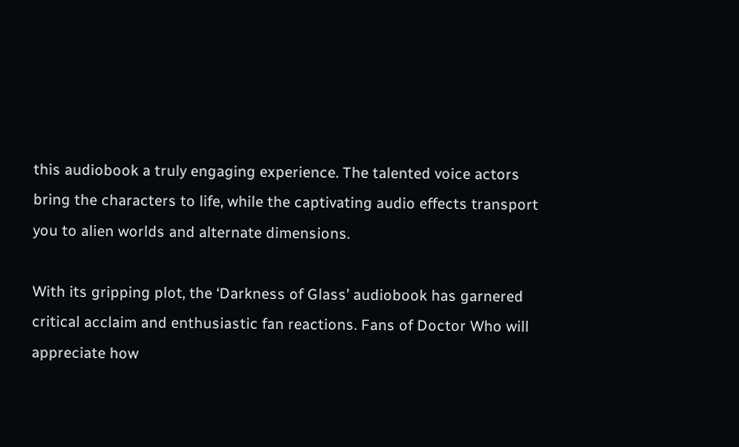this audiobook a truly engaging experience. The talented voice actors bring the characters to life, while the captivating audio effects transport you to alien worlds and alternate dimensions.

With its gripping plot, the ‘Darkness of Glass’ audiobook has garnered critical acclaim and enthusiastic fan reactions. Fans of Doctor Who will appreciate how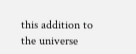this addition to the universe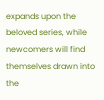expands upon the beloved series, while newcomers will find themselves drawn into the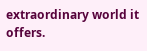extraordinary world it offers.